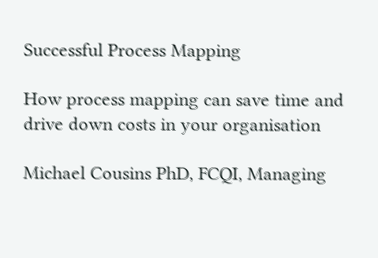Successful Process Mapping

How process mapping can save time and drive down costs in your organisation

Michael Cousins PhD, FCQI, Managing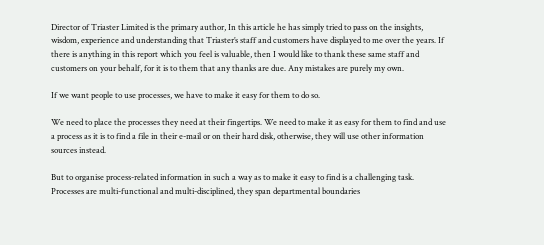Director of Triaster Limited is the primary author, In this article he has simply tried to pass on the insights, wisdom, experience and understanding that Triaster’s staff and customers have displayed to me over the years. If there is anything in this report which you feel is valuable, then I would like to thank these same staff and customers on your behalf, for it is to them that any thanks are due. Any mistakes are purely my own.

If we want people to use processes, we have to make it easy for them to do so.

We need to place the processes they need at their fingertips. We need to make it as easy for them to find and use a process as it is to find a file in their e-mail or on their hard disk, otherwise, they will use other information sources instead.

But to organise process-related information in such a way as to make it easy to find is a challenging task. Processes are multi-functional and multi-disciplined, they span departmental boundaries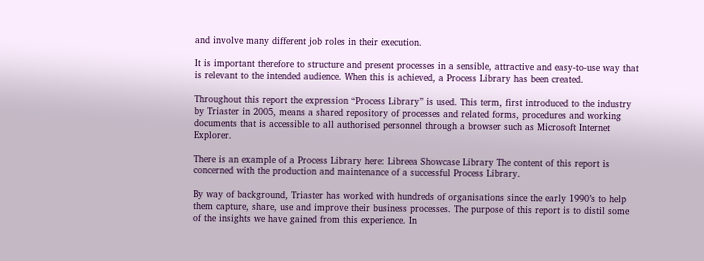and involve many different job roles in their execution.

It is important therefore to structure and present processes in a sensible, attractive and easy-to-use way that is relevant to the intended audience. When this is achieved, a Process Library has been created.

Throughout this report the expression “Process Library” is used. This term, first introduced to the industry by Triaster in 2005, means a shared repository of processes and related forms, procedures and working documents that is accessible to all authorised personnel through a browser such as Microsoft Internet Explorer.

There is an example of a Process Library here: Libreea Showcase Library The content of this report is concerned with the production and maintenance of a successful Process Library.

By way of background, Triaster has worked with hundreds of organisations since the early 1990’s to help them capture, share, use and improve their business processes. The purpose of this report is to distil some of the insights we have gained from this experience. In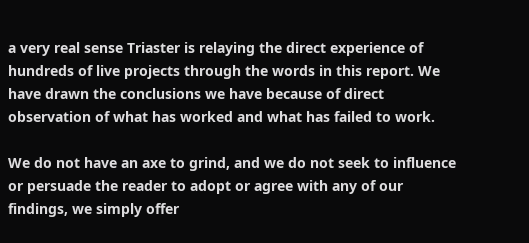a very real sense Triaster is relaying the direct experience of hundreds of live projects through the words in this report. We have drawn the conclusions we have because of direct observation of what has worked and what has failed to work.

We do not have an axe to grind, and we do not seek to influence or persuade the reader to adopt or agree with any of our findings, we simply offer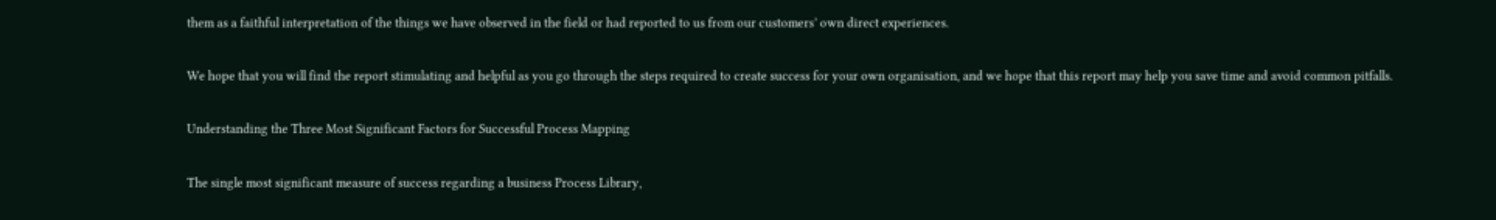them as a faithful interpretation of the things we have observed in the field or had reported to us from our customers’ own direct experiences.

We hope that you will find the report stimulating and helpful as you go through the steps required to create success for your own organisation, and we hope that this report may help you save time and avoid common pitfalls.

Understanding the Three Most Significant Factors for Successful Process Mapping

The single most significant measure of success regarding a business Process Library,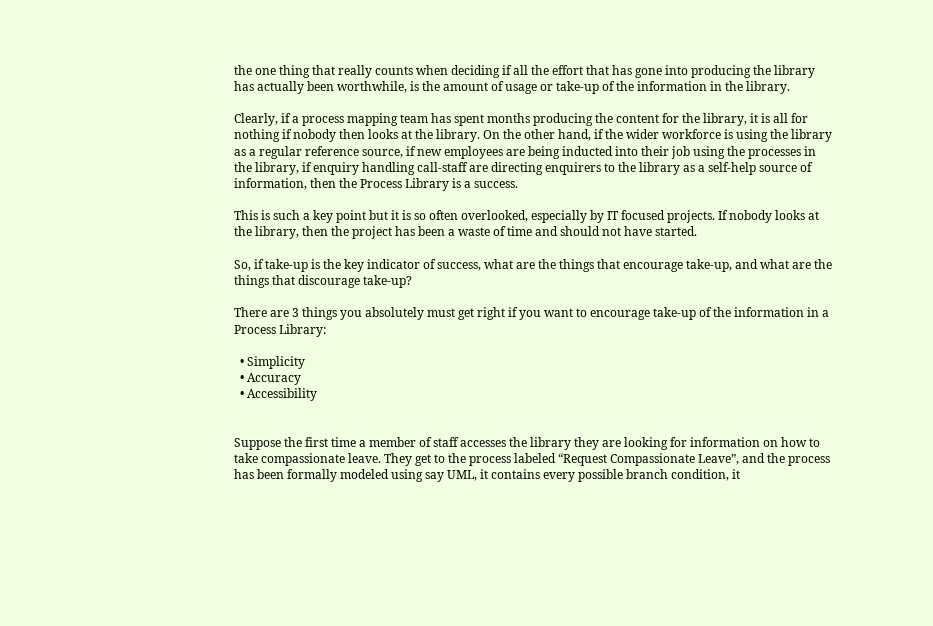the one thing that really counts when deciding if all the effort that has gone into producing the library has actually been worthwhile, is the amount of usage or take-up of the information in the library.

Clearly, if a process mapping team has spent months producing the content for the library, it is all for nothing if nobody then looks at the library. On the other hand, if the wider workforce is using the library as a regular reference source, if new employees are being inducted into their job using the processes in the library, if enquiry handling call-staff are directing enquirers to the library as a self-help source of information, then the Process Library is a success.

This is such a key point but it is so often overlooked, especially by IT focused projects. If nobody looks at the library, then the project has been a waste of time and should not have started.

So, if take-up is the key indicator of success, what are the things that encourage take-up, and what are the things that discourage take-up?

There are 3 things you absolutely must get right if you want to encourage take-up of the information in a Process Library:

  • Simplicity
  • Accuracy
  • Accessibility


Suppose the first time a member of staff accesses the library they are looking for information on how to take compassionate leave. They get to the process labeled “Request Compassionate Leave”, and the process has been formally modeled using say UML, it contains every possible branch condition, it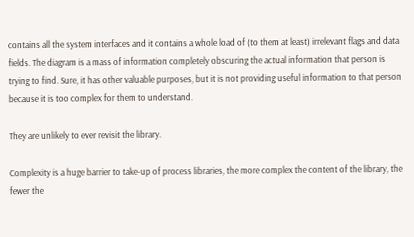contains all the system interfaces and it contains a whole load of (to them at least) irrelevant flags and data fields. The diagram is a mass of information completely obscuring the actual information that person is trying to find. Sure, it has other valuable purposes, but it is not providing useful information to that person because it is too complex for them to understand.

They are unlikely to ever revisit the library.

Complexity is a huge barrier to take-up of process libraries, the more complex the content of the library, the fewer the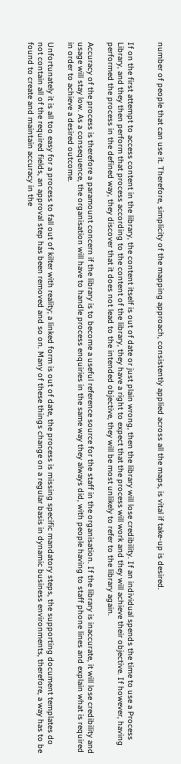number of people that can use it. Therefore, simplicity of the mapping approach, consistently applied across all the maps, is vital if take-up is desired.


If on the first attempt to access content in the library, the content itself is out of date or just plain wrong, then the library will lose credibility. If an individual spends the time to use a Process Library, and they then perform that process according to the content of the library, they have a right to expect that the process will work and they will achieve their objective. If however, having performed the process in the defined way, they discover that it does not lead to the intended objective, they will be most unlikely to refer to the library again.

Accuracy of the process is therefore a paramount concern if the library is to become a useful reference source for the staff in the organisation. If the library is inaccurate, it will lose credibility and usage will stay low. As a consequence, the organisation will have to handle process enquiries in the same way they always did, with people having to staff phone lines and explain what is required in order to achieve a desired outcome.

Unfortunately it is all too easy for a process to fall out of kilter with reality; a linked form is out of date, the process is missing specific mandatory steps, the supporting document templates do not contain all of the required fields, an approval step has been removed and so on. Many of these things change on a regular basis in dynamic business environments, therefore, a way has to be found to create and maintain accuracy in the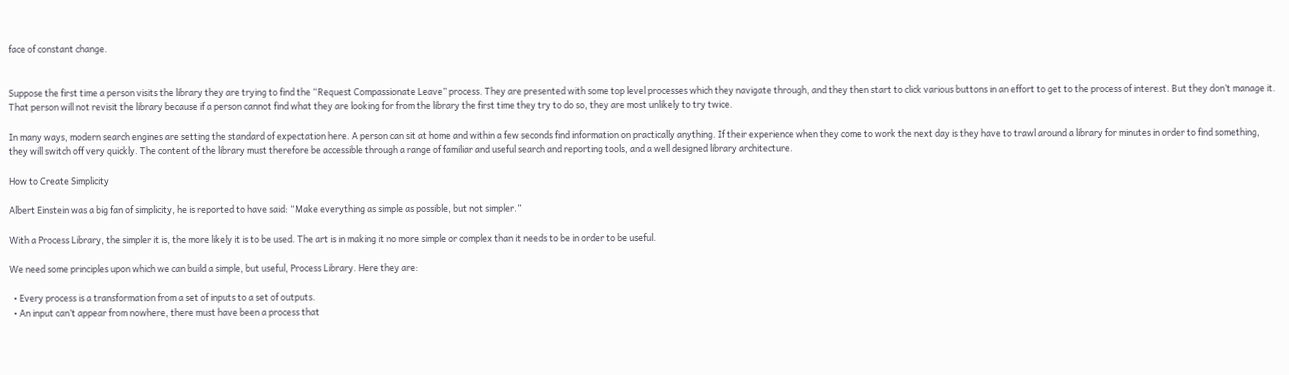face of constant change.


Suppose the first time a person visits the library they are trying to find the “Request Compassionate Leave” process. They are presented with some top level processes which they navigate through, and they then start to click various buttons in an effort to get to the process of interest. But they don’t manage it. That person will not revisit the library because if a person cannot find what they are looking for from the library the first time they try to do so, they are most unlikely to try twice.

In many ways, modern search engines are setting the standard of expectation here. A person can sit at home and within a few seconds find information on practically anything. If their experience when they come to work the next day is they have to trawl around a library for minutes in order to find something, they will switch off very quickly. The content of the library must therefore be accessible through a range of familiar and useful search and reporting tools, and a well designed library architecture.

How to Create Simplicity

Albert Einstein was a big fan of simplicity, he is reported to have said: “Make everything as simple as possible, but not simpler.”

With a Process Library, the simpler it is, the more likely it is to be used. The art is in making it no more simple or complex than it needs to be in order to be useful.

We need some principles upon which we can build a simple, but useful, Process Library. Here they are:

  • Every process is a transformation from a set of inputs to a set of outputs.
  • An input can’t appear from nowhere, there must have been a process that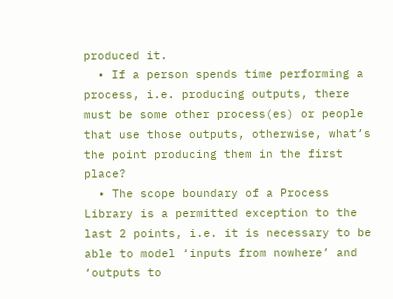produced it.
  • If a person spends time performing a process, i.e. producing outputs, there must be some other process(es) or people that use those outputs, otherwise, what’s the point producing them in the first place?
  • The scope boundary of a Process Library is a permitted exception to the last 2 points, i.e. it is necessary to be able to model ‘inputs from nowhere’ and ‘outputs to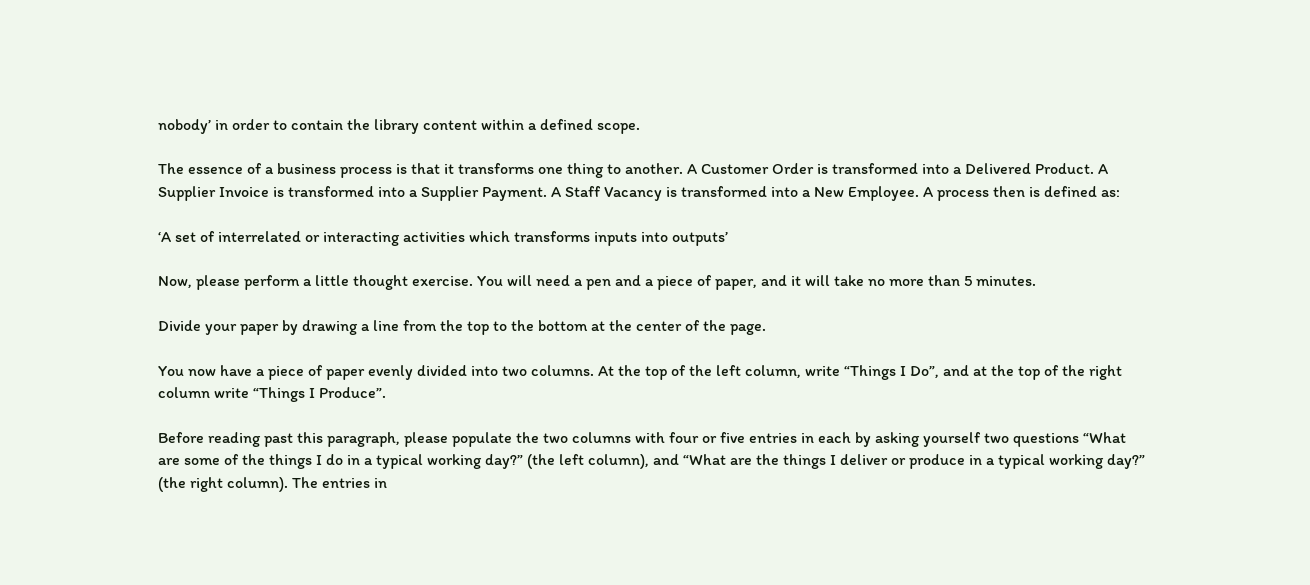nobody’ in order to contain the library content within a defined scope.

The essence of a business process is that it transforms one thing to another. A Customer Order is transformed into a Delivered Product. A Supplier Invoice is transformed into a Supplier Payment. A Staff Vacancy is transformed into a New Employee. A process then is defined as:

‘A set of interrelated or interacting activities which transforms inputs into outputs’

Now, please perform a little thought exercise. You will need a pen and a piece of paper, and it will take no more than 5 minutes.

Divide your paper by drawing a line from the top to the bottom at the center of the page.

You now have a piece of paper evenly divided into two columns. At the top of the left column, write “Things I Do”, and at the top of the right column write “Things I Produce”.

Before reading past this paragraph, please populate the two columns with four or five entries in each by asking yourself two questions “What are some of the things I do in a typical working day?” (the left column), and “What are the things I deliver or produce in a typical working day?” (the right column). The entries in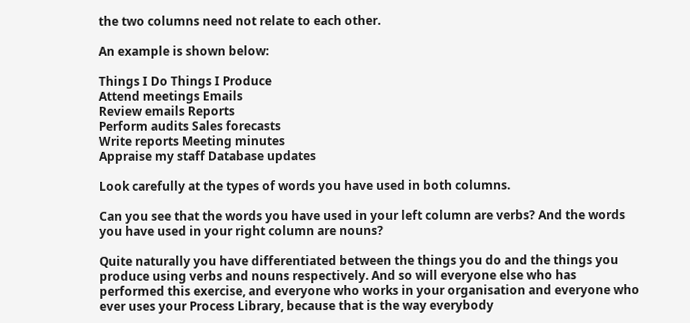the two columns need not relate to each other.

An example is shown below:

Things I Do Things I Produce
Attend meetings Emails
Review emails Reports
Perform audits Sales forecasts
Write reports Meeting minutes
Appraise my staff Database updates

Look carefully at the types of words you have used in both columns.

Can you see that the words you have used in your left column are verbs? And the words you have used in your right column are nouns?

Quite naturally you have differentiated between the things you do and the things you produce using verbs and nouns respectively. And so will everyone else who has performed this exercise, and everyone who works in your organisation and everyone who ever uses your Process Library, because that is the way everybody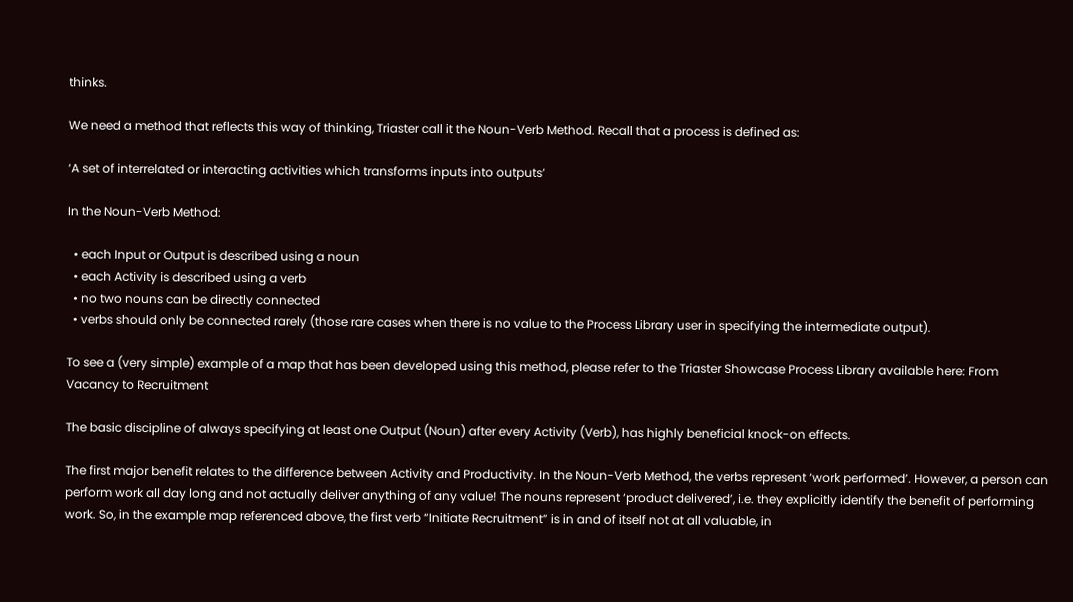thinks.

We need a method that reflects this way of thinking, Triaster call it the Noun-Verb Method. Recall that a process is defined as:

‘A set of interrelated or interacting activities which transforms inputs into outputs’

In the Noun-Verb Method:

  • each Input or Output is described using a noun
  • each Activity is described using a verb
  • no two nouns can be directly connected
  • verbs should only be connected rarely (those rare cases when there is no value to the Process Library user in specifying the intermediate output).

To see a (very simple) example of a map that has been developed using this method, please refer to the Triaster Showcase Process Library available here: From Vacancy to Recruitment

The basic discipline of always specifying at least one Output (Noun) after every Activity (Verb), has highly beneficial knock-on effects.

The first major benefit relates to the difference between Activity and Productivity. In the Noun-Verb Method, the verbs represent ‘work performed’. However, a person can perform work all day long and not actually deliver anything of any value! The nouns represent ‘product delivered’, i.e. they explicitly identify the benefit of performing work. So, in the example map referenced above, the first verb “Initiate Recruitment” is in and of itself not at all valuable, in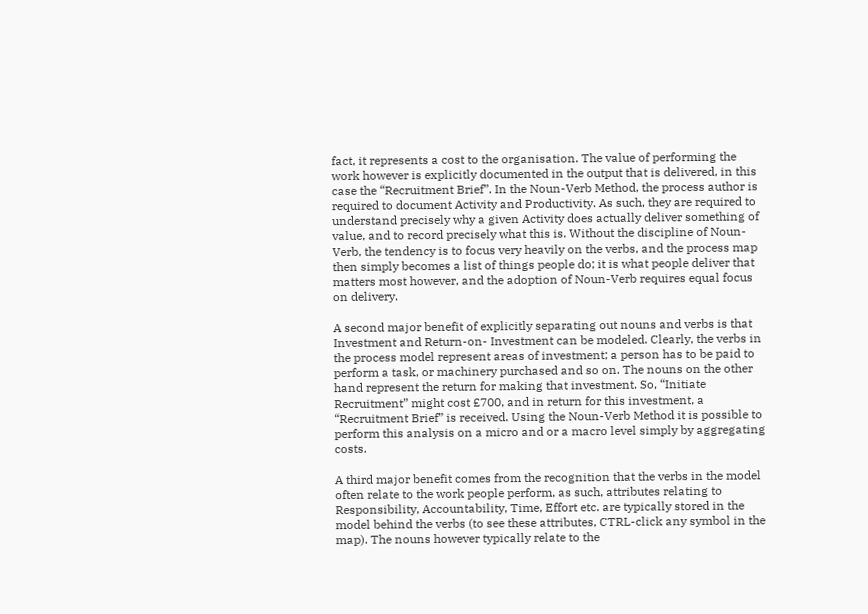fact, it represents a cost to the organisation. The value of performing the work however is explicitly documented in the output that is delivered, in this case the “Recruitment Brief”. In the Noun-Verb Method, the process author is required to document Activity and Productivity. As such, they are required to understand precisely why a given Activity does actually deliver something of value, and to record precisely what this is. Without the discipline of Noun-Verb, the tendency is to focus very heavily on the verbs, and the process map then simply becomes a list of things people do; it is what people deliver that matters most however, and the adoption of Noun-Verb requires equal focus on delivery.

A second major benefit of explicitly separating out nouns and verbs is that Investment and Return-on- Investment can be modeled. Clearly, the verbs in the process model represent areas of investment; a person has to be paid to perform a task, or machinery purchased and so on. The nouns on the other hand represent the return for making that investment. So, “Initiate Recruitment” might cost £700, and in return for this investment, a “Recruitment Brief” is received. Using the Noun-Verb Method it is possible to perform this analysis on a micro and or a macro level simply by aggregating costs.

A third major benefit comes from the recognition that the verbs in the model often relate to the work people perform, as such, attributes relating to Responsibility, Accountability, Time, Effort etc. are typically stored in the model behind the verbs (to see these attributes, CTRL-click any symbol in the map). The nouns however typically relate to the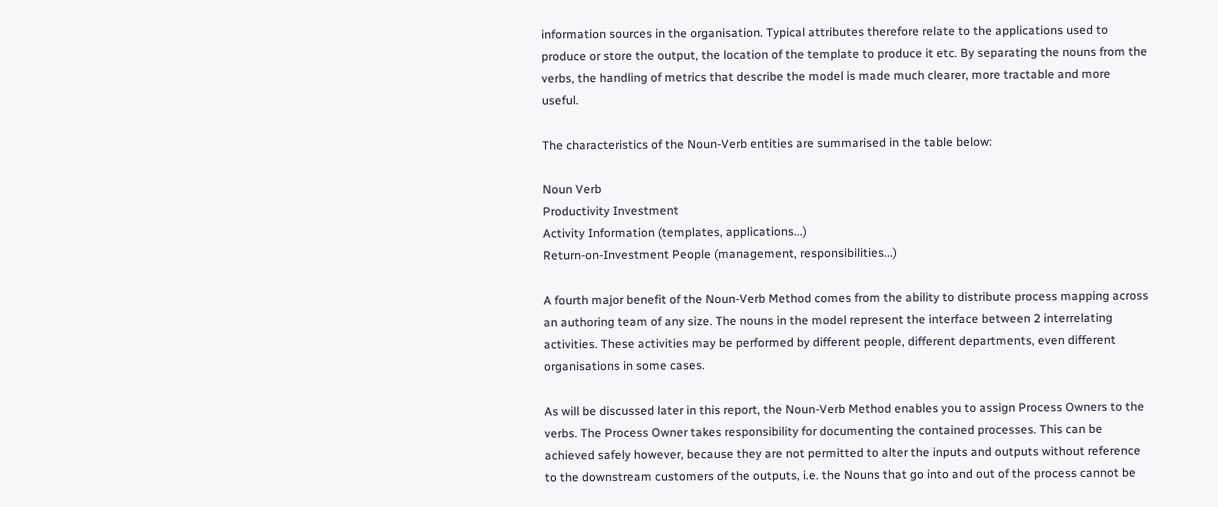information sources in the organisation. Typical attributes therefore relate to the applications used to produce or store the output, the location of the template to produce it etc. By separating the nouns from the verbs, the handling of metrics that describe the model is made much clearer, more tractable and more useful.

The characteristics of the Noun-Verb entities are summarised in the table below:

Noun Verb
Productivity Investment
Activity Information (templates, applications...)
Return-on-Investment People (management, responsibilities...)

A fourth major benefit of the Noun-Verb Method comes from the ability to distribute process mapping across an authoring team of any size. The nouns in the model represent the interface between 2 interrelating activities. These activities may be performed by different people, different departments, even different organisations in some cases.

As will be discussed later in this report, the Noun-Verb Method enables you to assign Process Owners to the verbs. The Process Owner takes responsibility for documenting the contained processes. This can be achieved safely however, because they are not permitted to alter the inputs and outputs without reference to the downstream customers of the outputs, i.e. the Nouns that go into and out of the process cannot be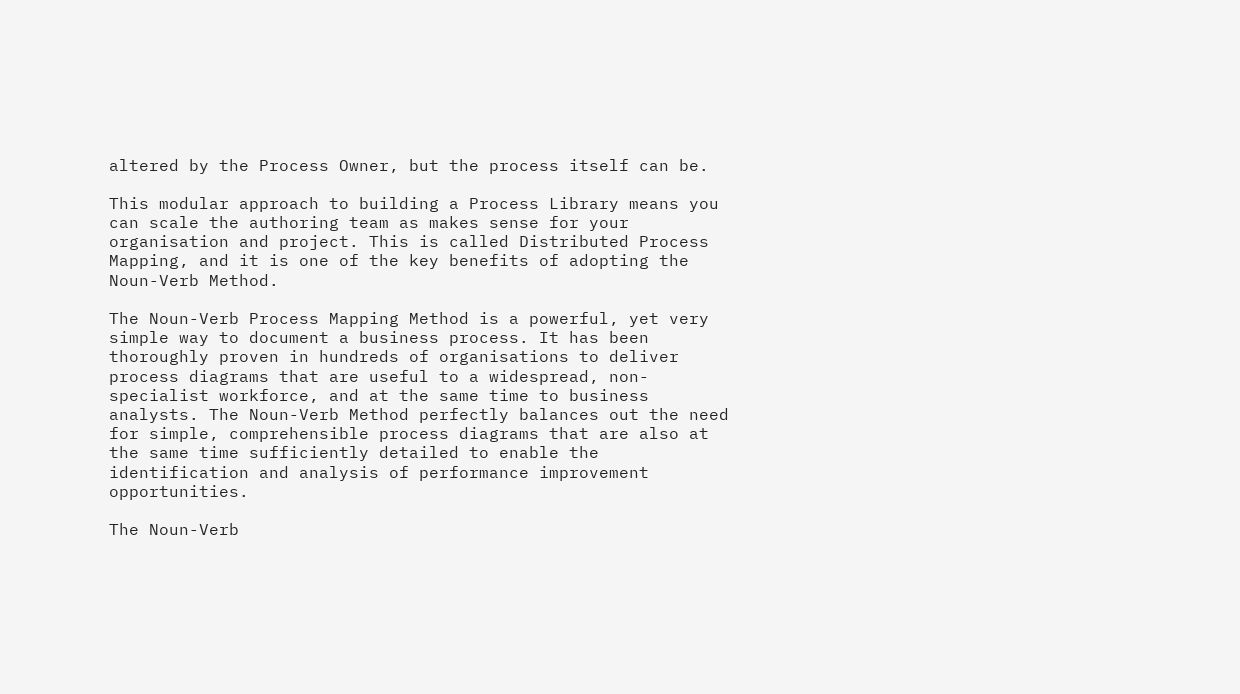altered by the Process Owner, but the process itself can be.

This modular approach to building a Process Library means you can scale the authoring team as makes sense for your organisation and project. This is called Distributed Process Mapping, and it is one of the key benefits of adopting the Noun-Verb Method.

The Noun-Verb Process Mapping Method is a powerful, yet very simple way to document a business process. It has been thoroughly proven in hundreds of organisations to deliver process diagrams that are useful to a widespread, non-specialist workforce, and at the same time to business analysts. The Noun-Verb Method perfectly balances out the need for simple, comprehensible process diagrams that are also at the same time sufficiently detailed to enable the identification and analysis of performance improvement opportunities.

The Noun-Verb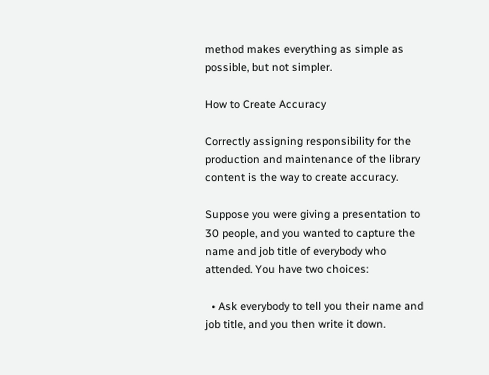method makes everything as simple as possible, but not simpler.

How to Create Accuracy

Correctly assigning responsibility for the production and maintenance of the library content is the way to create accuracy.

Suppose you were giving a presentation to 30 people, and you wanted to capture the name and job title of everybody who attended. You have two choices:

  • Ask everybody to tell you their name and job title, and you then write it down.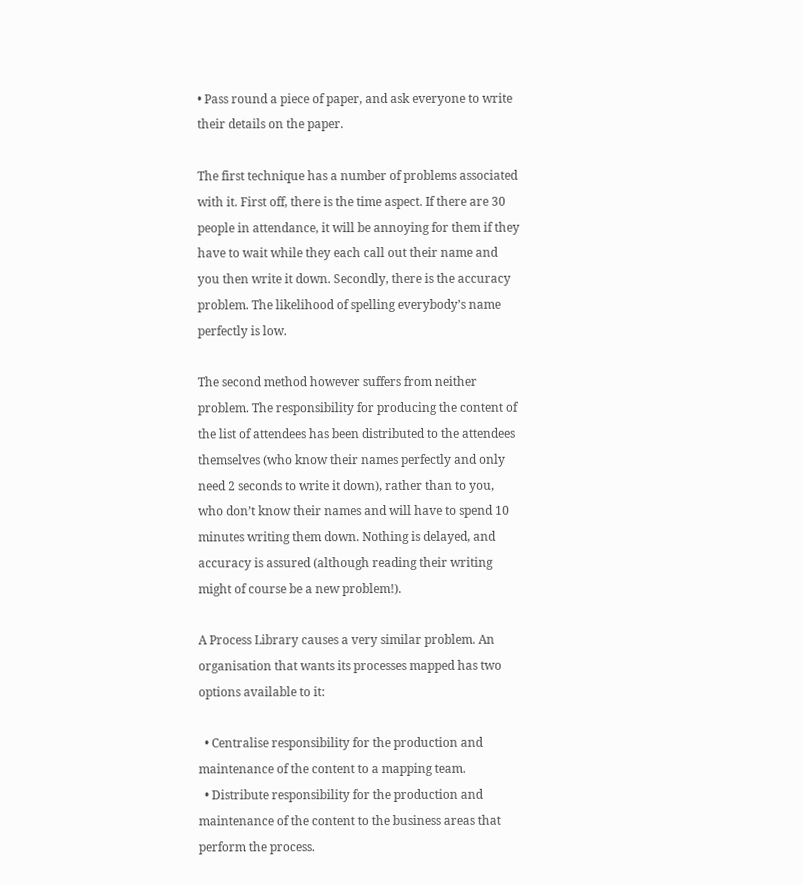• Pass round a piece of paper, and ask everyone to write their details on the paper.

The first technique has a number of problems associated with it. First off, there is the time aspect. If there are 30 people in attendance, it will be annoying for them if they have to wait while they each call out their name and you then write it down. Secondly, there is the accuracy problem. The likelihood of spelling everybody’s name perfectly is low.

The second method however suffers from neither problem. The responsibility for producing the content of the list of attendees has been distributed to the attendees themselves (who know their names perfectly and only need 2 seconds to write it down), rather than to you, who don’t know their names and will have to spend 10 minutes writing them down. Nothing is delayed, and accuracy is assured (although reading their writing might of course be a new problem!).

A Process Library causes a very similar problem. An organisation that wants its processes mapped has two options available to it:

  • Centralise responsibility for the production and maintenance of the content to a mapping team.
  • Distribute responsibility for the production and maintenance of the content to the business areas that perform the process.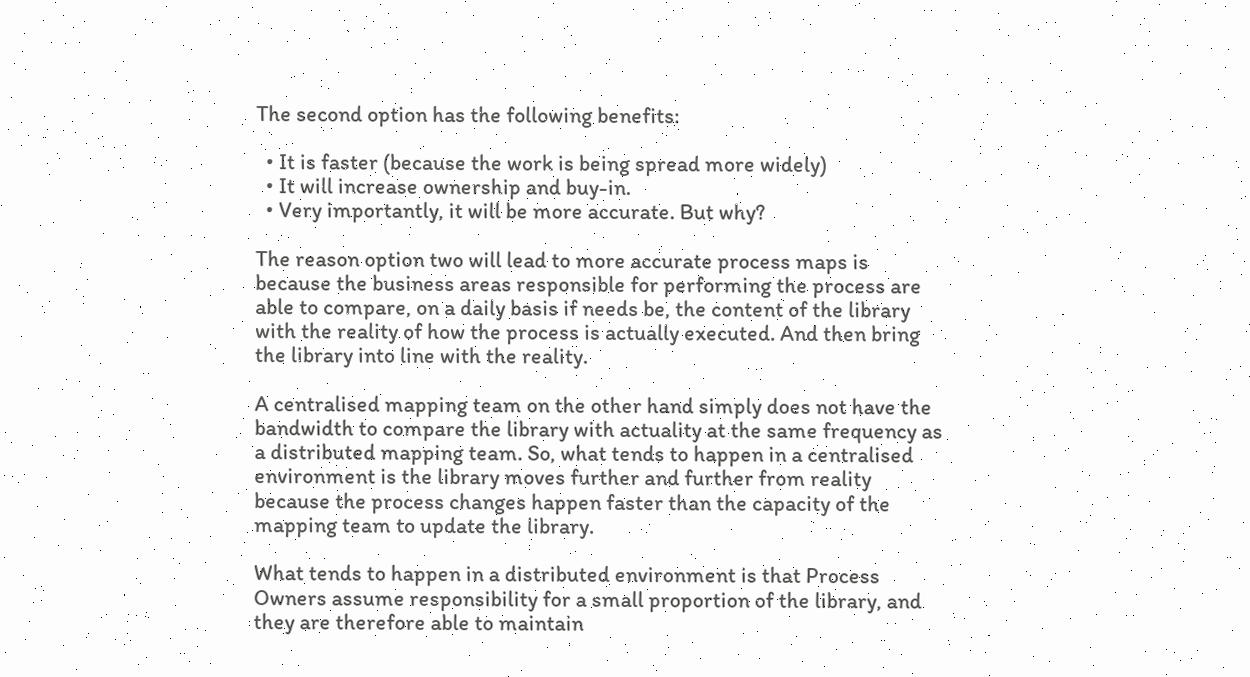The second option has the following benefits:

  • It is faster (because the work is being spread more widely)
  • It will increase ownership and buy-in.
  • Very importantly, it will be more accurate. But why?

The reason option two will lead to more accurate process maps is because the business areas responsible for performing the process are able to compare, on a daily basis if needs be, the content of the library with the reality of how the process is actually executed. And then bring the library into line with the reality.

A centralised mapping team on the other hand simply does not have the bandwidth to compare the library with actuality at the same frequency as a distributed mapping team. So, what tends to happen in a centralised environment is the library moves further and further from reality because the process changes happen faster than the capacity of the mapping team to update the library.

What tends to happen in a distributed environment is that Process Owners assume responsibility for a small proportion of the library, and they are therefore able to maintain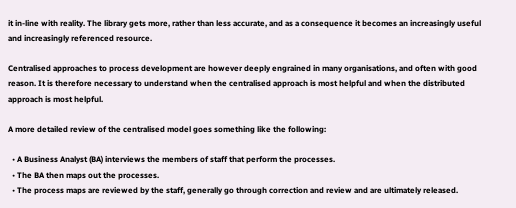it in-line with reality. The library gets more, rather than less accurate, and as a consequence it becomes an increasingly useful and increasingly referenced resource.

Centralised approaches to process development are however deeply engrained in many organisations, and often with good reason. It is therefore necessary to understand when the centralised approach is most helpful and when the distributed approach is most helpful.

A more detailed review of the centralised model goes something like the following:

  • A Business Analyst (BA) interviews the members of staff that perform the processes.
  • The BA then maps out the processes.
  • The process maps are reviewed by the staff, generally go through correction and review and are ultimately released.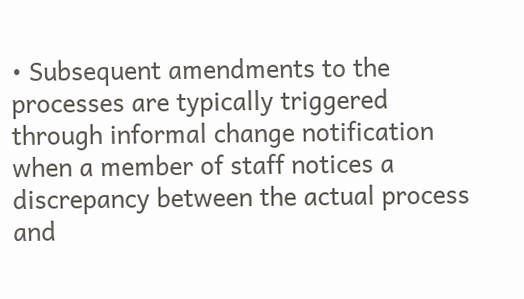• Subsequent amendments to the processes are typically triggered through informal change notification when a member of staff notices a discrepancy between the actual process and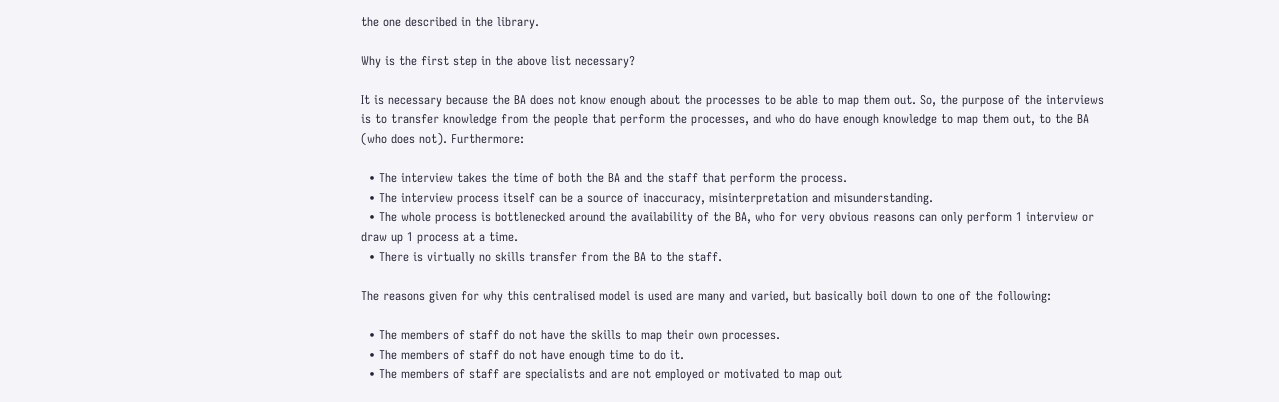the one described in the library.

Why is the first step in the above list necessary?

It is necessary because the BA does not know enough about the processes to be able to map them out. So, the purpose of the interviews is to transfer knowledge from the people that perform the processes, and who do have enough knowledge to map them out, to the BA (who does not). Furthermore:

  • The interview takes the time of both the BA and the staff that perform the process.
  • The interview process itself can be a source of inaccuracy, misinterpretation and misunderstanding.
  • The whole process is bottlenecked around the availability of the BA, who for very obvious reasons can only perform 1 interview or draw up 1 process at a time.
  • There is virtually no skills transfer from the BA to the staff.

The reasons given for why this centralised model is used are many and varied, but basically boil down to one of the following:

  • The members of staff do not have the skills to map their own processes.
  • The members of staff do not have enough time to do it.
  • The members of staff are specialists and are not employed or motivated to map out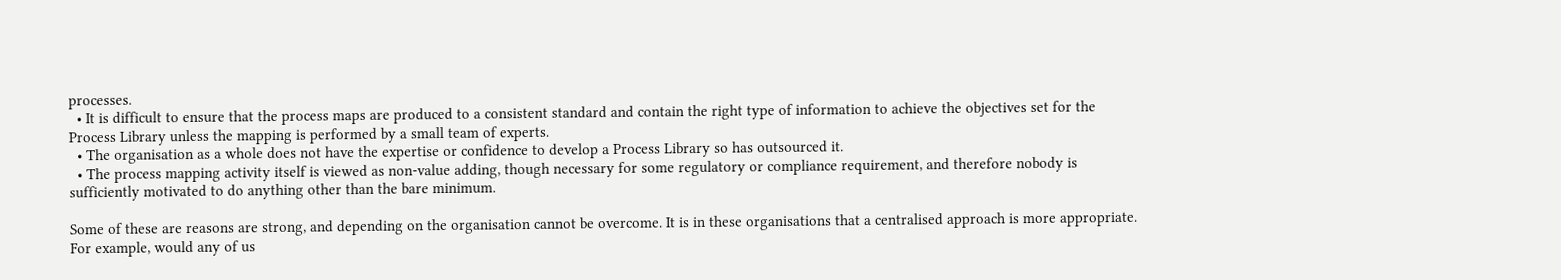processes.
  • It is difficult to ensure that the process maps are produced to a consistent standard and contain the right type of information to achieve the objectives set for the Process Library unless the mapping is performed by a small team of experts.
  • The organisation as a whole does not have the expertise or confidence to develop a Process Library so has outsourced it.
  • The process mapping activity itself is viewed as non-value adding, though necessary for some regulatory or compliance requirement, and therefore nobody is sufficiently motivated to do anything other than the bare minimum.

Some of these are reasons are strong, and depending on the organisation cannot be overcome. It is in these organisations that a centralised approach is more appropriate. For example, would any of us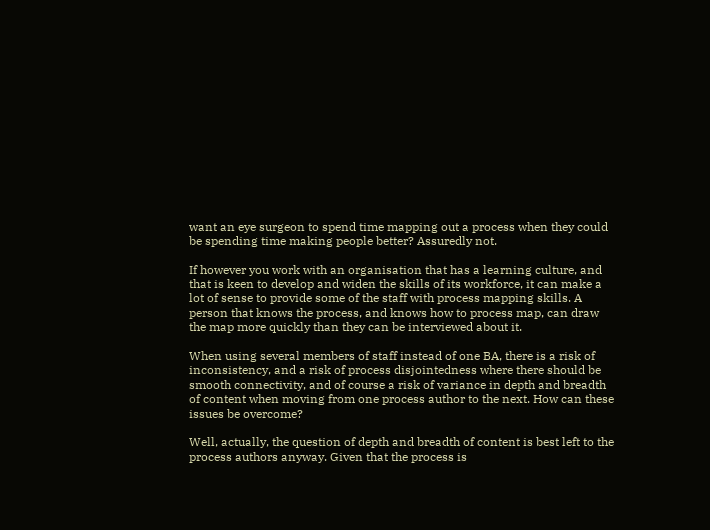want an eye surgeon to spend time mapping out a process when they could be spending time making people better? Assuredly not.

If however you work with an organisation that has a learning culture, and that is keen to develop and widen the skills of its workforce, it can make a lot of sense to provide some of the staff with process mapping skills. A person that knows the process, and knows how to process map, can draw the map more quickly than they can be interviewed about it.

When using several members of staff instead of one BA, there is a risk of inconsistency, and a risk of process disjointedness where there should be smooth connectivity, and of course a risk of variance in depth and breadth of content when moving from one process author to the next. How can these issues be overcome?

Well, actually, the question of depth and breadth of content is best left to the process authors anyway. Given that the process is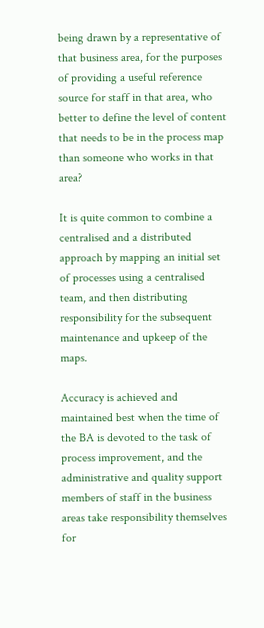being drawn by a representative of that business area, for the purposes of providing a useful reference source for staff in that area, who better to define the level of content that needs to be in the process map than someone who works in that area?

It is quite common to combine a centralised and a distributed approach by mapping an initial set of processes using a centralised team, and then distributing responsibility for the subsequent maintenance and upkeep of the maps.

Accuracy is achieved and maintained best when the time of the BA is devoted to the task of process improvement, and the administrative and quality support members of staff in the business areas take responsibility themselves for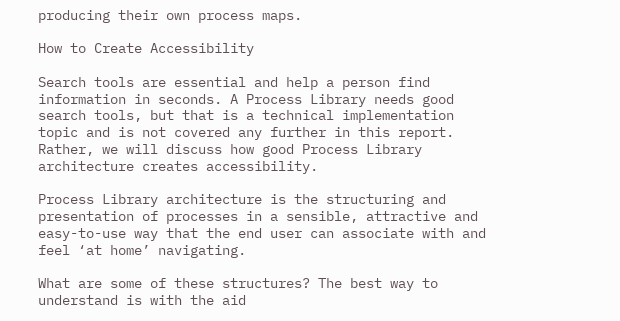producing their own process maps.

How to Create Accessibility

Search tools are essential and help a person find information in seconds. A Process Library needs good search tools, but that is a technical implementation topic and is not covered any further in this report. Rather, we will discuss how good Process Library architecture creates accessibility.

Process Library architecture is the structuring and presentation of processes in a sensible, attractive and easy-to-use way that the end user can associate with and feel ‘at home’ navigating.

What are some of these structures? The best way to understand is with the aid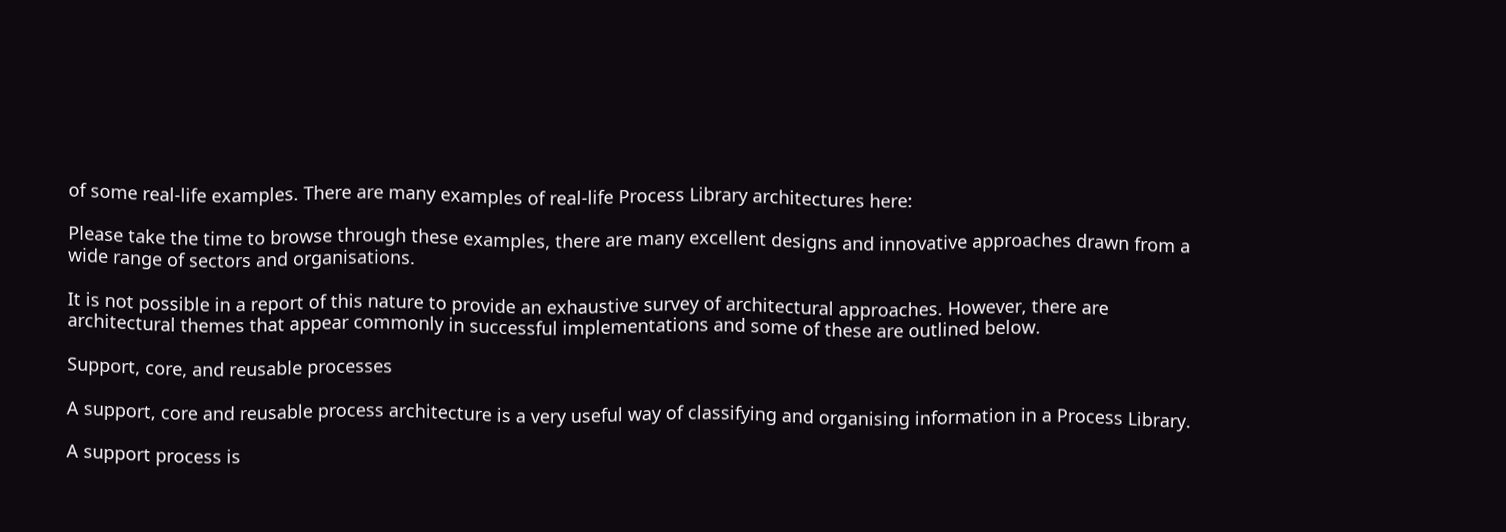of some real-life examples. There are many examples of real-life Process Library architectures here:

Please take the time to browse through these examples, there are many excellent designs and innovative approaches drawn from a wide range of sectors and organisations.

It is not possible in a report of this nature to provide an exhaustive survey of architectural approaches. However, there are architectural themes that appear commonly in successful implementations and some of these are outlined below.

Support, core, and reusable processes

A support, core and reusable process architecture is a very useful way of classifying and organising information in a Process Library.

A support process is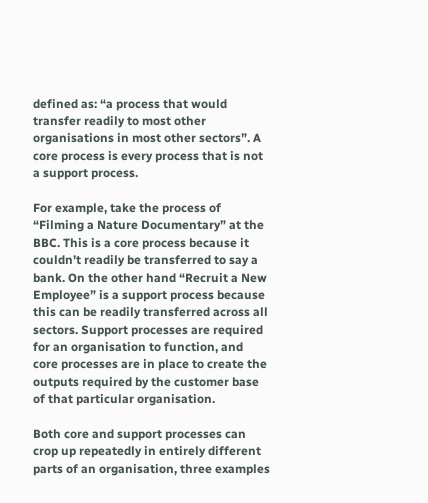defined as: “a process that would transfer readily to most other organisations in most other sectors”. A core process is every process that is not a support process.

For example, take the process of “Filming a Nature Documentary” at the BBC. This is a core process because it couldn’t readily be transferred to say a bank. On the other hand “Recruit a New Employee” is a support process because this can be readily transferred across all sectors. Support processes are required for an organisation to function, and core processes are in place to create the outputs required by the customer base of that particular organisation.

Both core and support processes can crop up repeatedly in entirely different parts of an organisation, three examples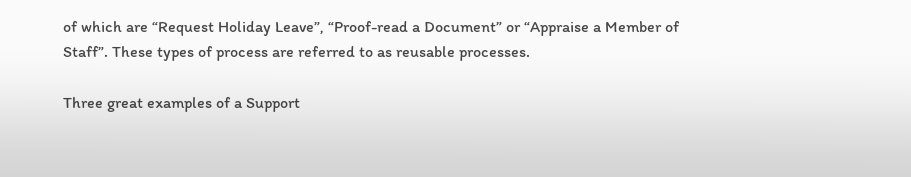of which are “Request Holiday Leave”, “Proof-read a Document” or “Appraise a Member of Staff”. These types of process are referred to as reusable processes.

Three great examples of a Support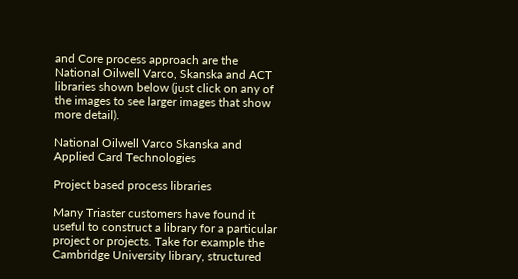and Core process approach are the National Oilwell Varco, Skanska and ACT libraries shown below (just click on any of the images to see larger images that show more detail).

National Oilwell Varco Skanska and Applied Card Technologies

Project based process libraries

Many Triaster customers have found it useful to construct a library for a particular project or projects. Take for example the Cambridge University library, structured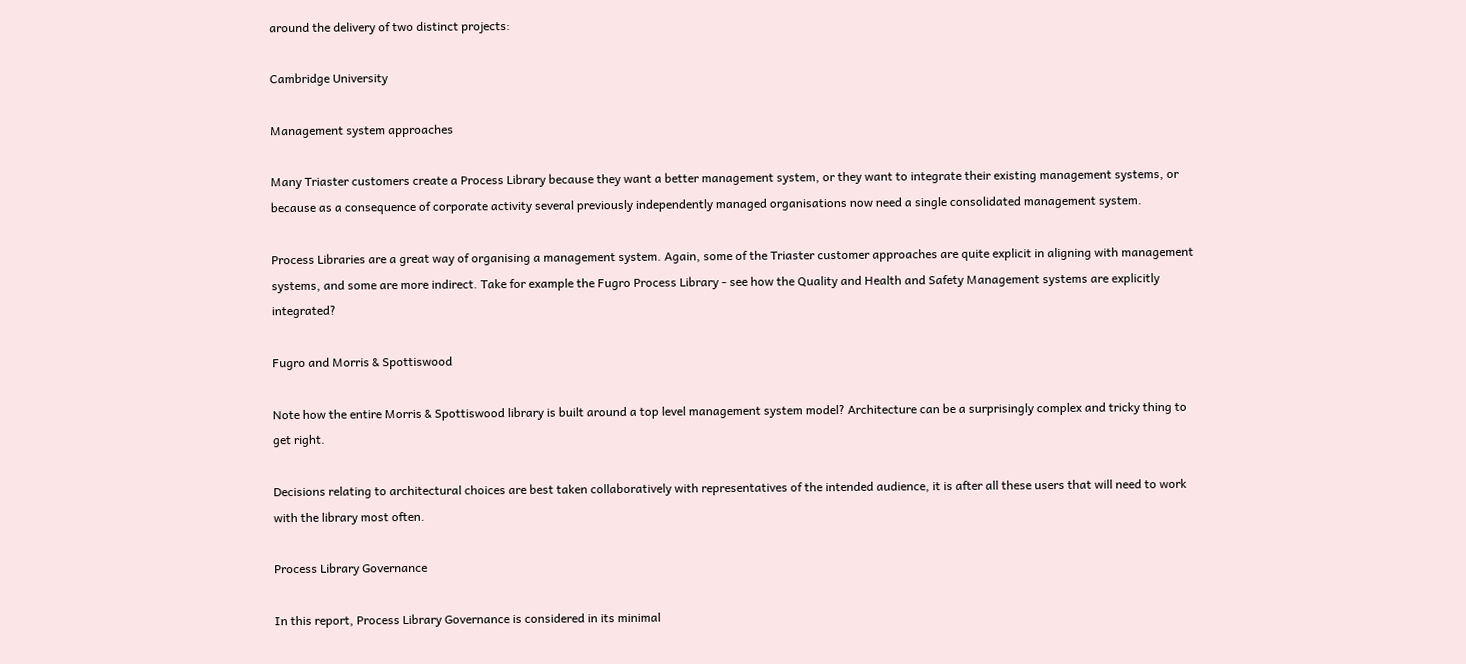around the delivery of two distinct projects:

Cambridge University

Management system approaches

Many Triaster customers create a Process Library because they want a better management system, or they want to integrate their existing management systems, or because as a consequence of corporate activity several previously independently managed organisations now need a single consolidated management system.

Process Libraries are a great way of organising a management system. Again, some of the Triaster customer approaches are quite explicit in aligning with management systems, and some are more indirect. Take for example the Fugro Process Library - see how the Quality and Health and Safety Management systems are explicitly integrated?

Fugro and Morris & Spottiswood

Note how the entire Morris & Spottiswood library is built around a top level management system model? Architecture can be a surprisingly complex and tricky thing to get right.

Decisions relating to architectural choices are best taken collaboratively with representatives of the intended audience, it is after all these users that will need to work with the library most often.

Process Library Governance

In this report, Process Library Governance is considered in its minimal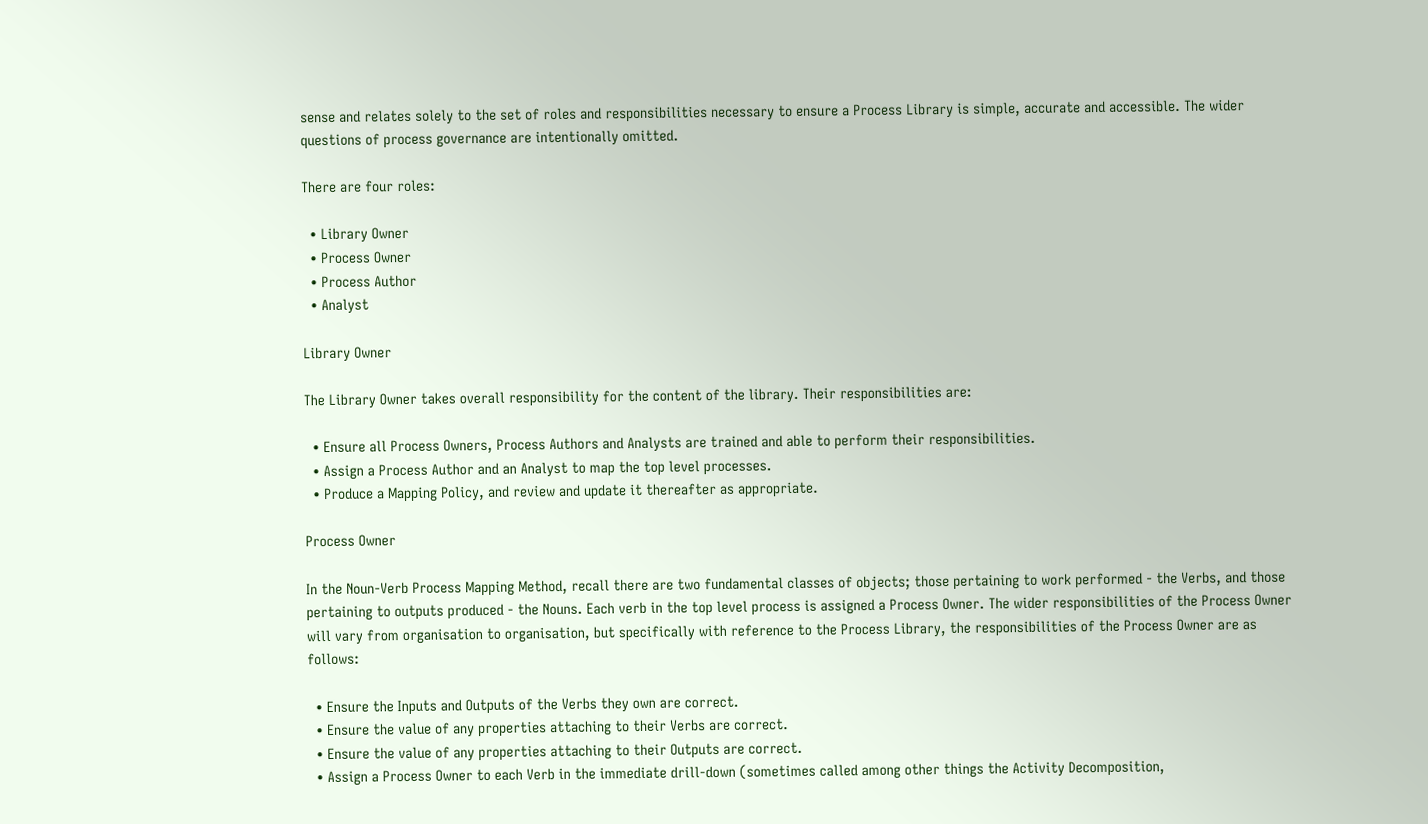sense and relates solely to the set of roles and responsibilities necessary to ensure a Process Library is simple, accurate and accessible. The wider questions of process governance are intentionally omitted.

There are four roles:

  • Library Owner
  • Process Owner
  • Process Author
  • Analyst

Library Owner

The Library Owner takes overall responsibility for the content of the library. Their responsibilities are:

  • Ensure all Process Owners, Process Authors and Analysts are trained and able to perform their responsibilities.
  • Assign a Process Author and an Analyst to map the top level processes.
  • Produce a Mapping Policy, and review and update it thereafter as appropriate.

Process Owner

In the Noun-Verb Process Mapping Method, recall there are two fundamental classes of objects; those pertaining to work performed - the Verbs, and those pertaining to outputs produced - the Nouns. Each verb in the top level process is assigned a Process Owner. The wider responsibilities of the Process Owner will vary from organisation to organisation, but specifically with reference to the Process Library, the responsibilities of the Process Owner are as follows:

  • Ensure the Inputs and Outputs of the Verbs they own are correct.
  • Ensure the value of any properties attaching to their Verbs are correct.
  • Ensure the value of any properties attaching to their Outputs are correct.
  • Assign a Process Owner to each Verb in the immediate drill-down (sometimes called among other things the Activity Decomposition,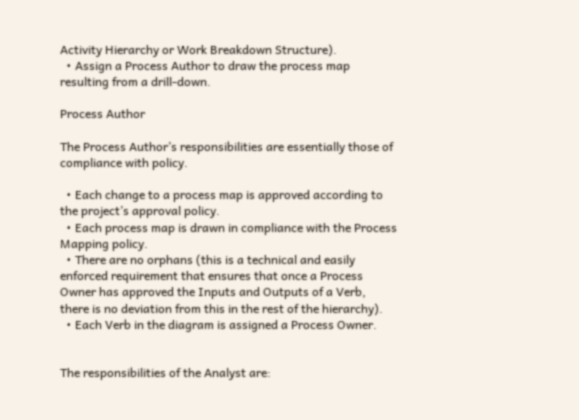Activity Hierarchy or Work Breakdown Structure).
  • Assign a Process Author to draw the process map resulting from a drill-down.

Process Author

The Process Author’s responsibilities are essentially those of compliance with policy.

  • Each change to a process map is approved according to the project’s approval policy.
  • Each process map is drawn in compliance with the Process Mapping policy.
  • There are no orphans (this is a technical and easily enforced requirement that ensures that once a Process Owner has approved the Inputs and Outputs of a Verb, there is no deviation from this in the rest of the hierarchy).
  • Each Verb in the diagram is assigned a Process Owner.


The responsibilities of the Analyst are: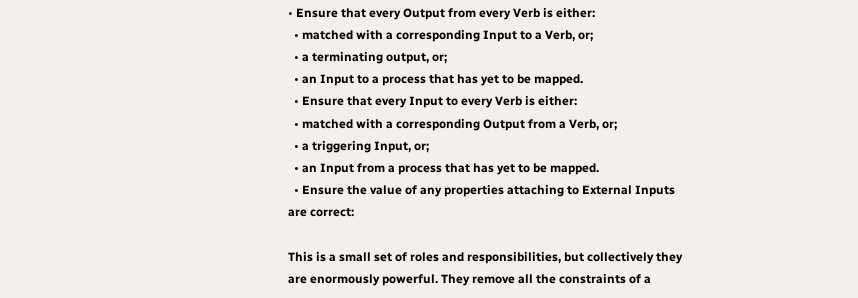• Ensure that every Output from every Verb is either:
  • matched with a corresponding Input to a Verb, or;
  • a terminating output, or;
  • an Input to a process that has yet to be mapped.
  • Ensure that every Input to every Verb is either:
  • matched with a corresponding Output from a Verb, or;
  • a triggering Input, or;
  • an Input from a process that has yet to be mapped.
  • Ensure the value of any properties attaching to External Inputs are correct:

This is a small set of roles and responsibilities, but collectively they are enormously powerful. They remove all the constraints of a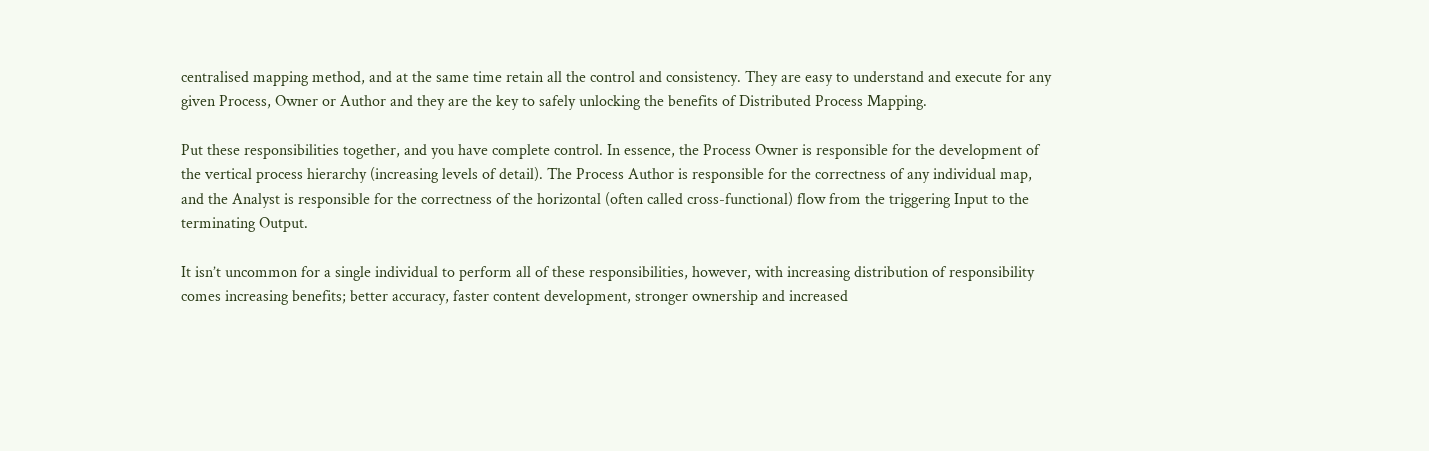centralised mapping method, and at the same time retain all the control and consistency. They are easy to understand and execute for any given Process, Owner or Author and they are the key to safely unlocking the benefits of Distributed Process Mapping.

Put these responsibilities together, and you have complete control. In essence, the Process Owner is responsible for the development of the vertical process hierarchy (increasing levels of detail). The Process Author is responsible for the correctness of any individual map, and the Analyst is responsible for the correctness of the horizontal (often called cross-functional) flow from the triggering Input to the terminating Output.

It isn’t uncommon for a single individual to perform all of these responsibilities, however, with increasing distribution of responsibility comes increasing benefits; better accuracy, faster content development, stronger ownership and increased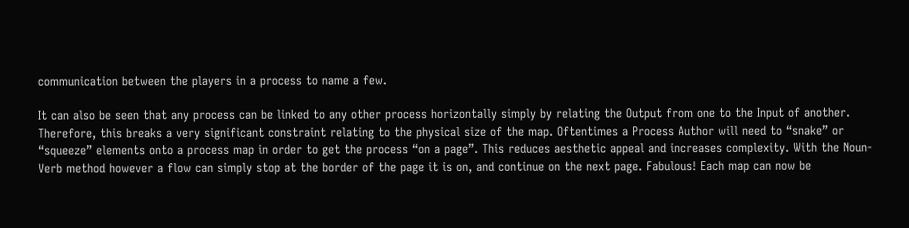communication between the players in a process to name a few.

It can also be seen that any process can be linked to any other process horizontally simply by relating the Output from one to the Input of another. Therefore, this breaks a very significant constraint relating to the physical size of the map. Oftentimes a Process Author will need to “snake” or “squeeze” elements onto a process map in order to get the process “on a page”. This reduces aesthetic appeal and increases complexity. With the Noun-Verb method however a flow can simply stop at the border of the page it is on, and continue on the next page. Fabulous! Each map can now be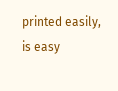printed easily, is easy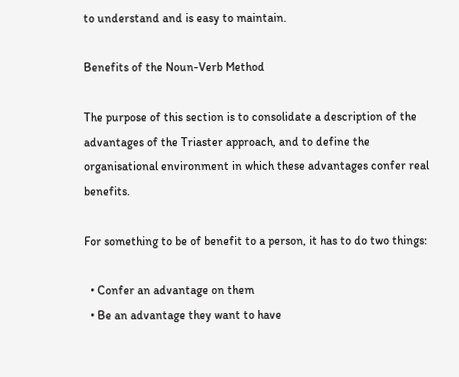to understand and is easy to maintain.

Benefits of the Noun-Verb Method

The purpose of this section is to consolidate a description of the advantages of the Triaster approach, and to define the organisational environment in which these advantages confer real benefits.

For something to be of benefit to a person, it has to do two things:

  • Confer an advantage on them
  • Be an advantage they want to have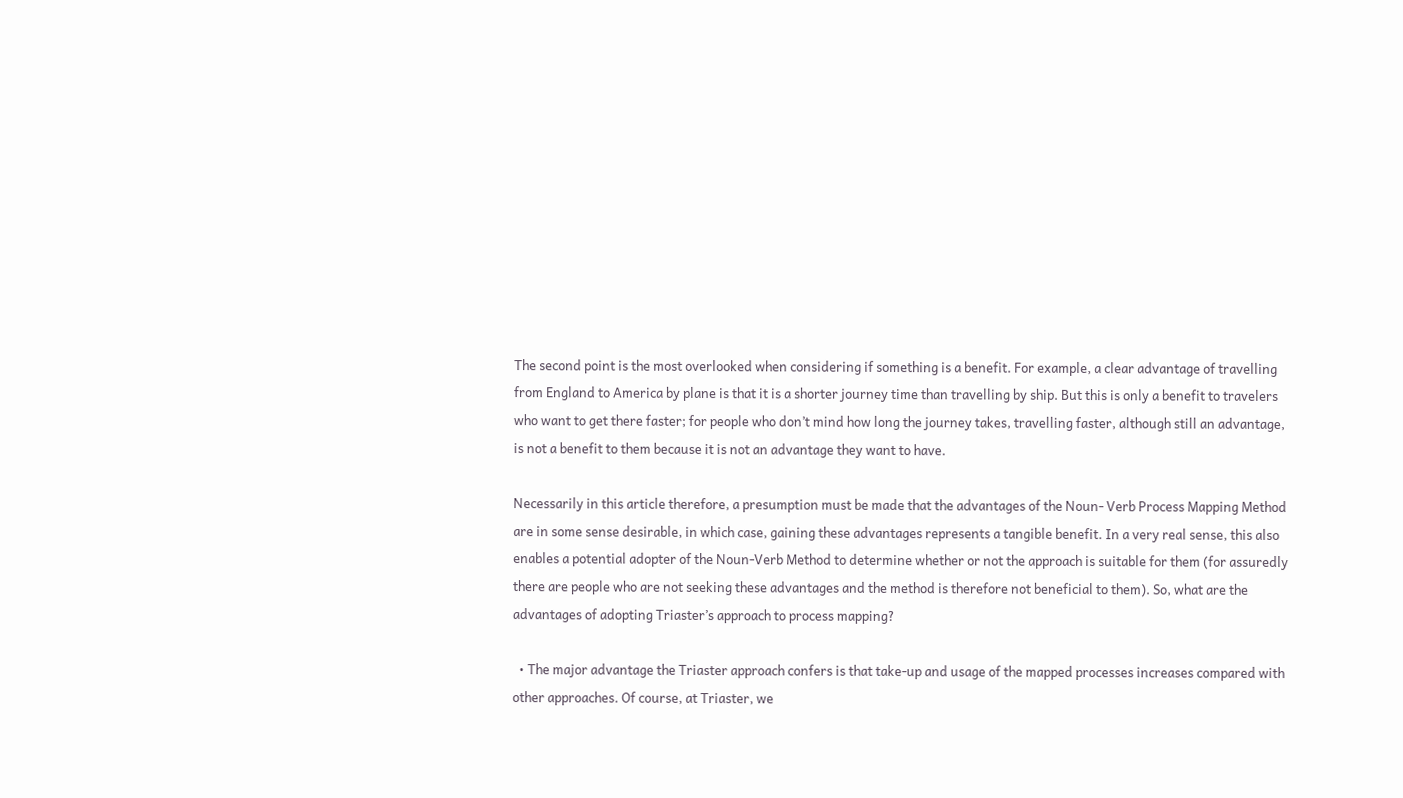The second point is the most overlooked when considering if something is a benefit. For example, a clear advantage of travelling from England to America by plane is that it is a shorter journey time than travelling by ship. But this is only a benefit to travelers who want to get there faster; for people who don’t mind how long the journey takes, travelling faster, although still an advantage, is not a benefit to them because it is not an advantage they want to have.

Necessarily in this article therefore, a presumption must be made that the advantages of the Noun- Verb Process Mapping Method are in some sense desirable, in which case, gaining these advantages represents a tangible benefit. In a very real sense, this also enables a potential adopter of the Noun-Verb Method to determine whether or not the approach is suitable for them (for assuredly there are people who are not seeking these advantages and the method is therefore not beneficial to them). So, what are the advantages of adopting Triaster’s approach to process mapping?

  • The major advantage the Triaster approach confers is that take-up and usage of the mapped processes increases compared with other approaches. Of course, at Triaster, we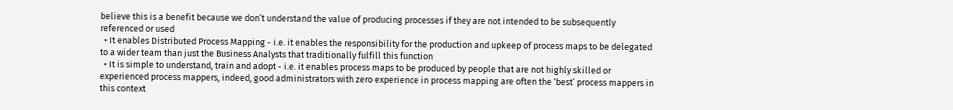believe this is a benefit because we don’t understand the value of producing processes if they are not intended to be subsequently referenced or used
  • It enables Distributed Process Mapping - i.e. it enables the responsibility for the production and upkeep of process maps to be delegated to a wider team than just the Business Analysts that traditionally fulfill this function
  • It is simple to understand, train and adopt - i.e. it enables process maps to be produced by people that are not highly skilled or experienced process mappers, indeed, good administrators with zero experience in process mapping are often the ‘best’ process mappers in this context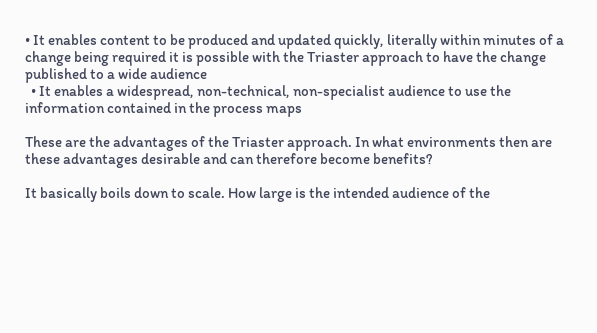• It enables content to be produced and updated quickly, literally within minutes of a change being required it is possible with the Triaster approach to have the change published to a wide audience
  • It enables a widespread, non-technical, non-specialist audience to use the information contained in the process maps

These are the advantages of the Triaster approach. In what environments then are these advantages desirable and can therefore become benefits?

It basically boils down to scale. How large is the intended audience of the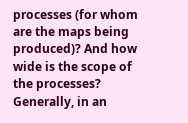processes (for whom are the maps being produced)? And how wide is the scope of the processes? Generally, in an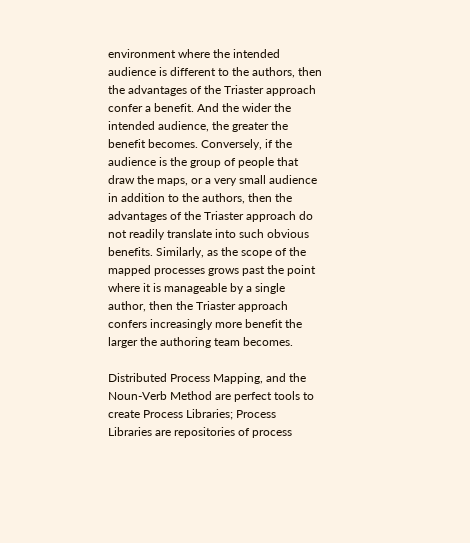environment where the intended audience is different to the authors, then the advantages of the Triaster approach confer a benefit. And the wider the intended audience, the greater the benefit becomes. Conversely, if the audience is the group of people that draw the maps, or a very small audience in addition to the authors, then the advantages of the Triaster approach do not readily translate into such obvious benefits. Similarly, as the scope of the mapped processes grows past the point where it is manageable by a single author, then the Triaster approach confers increasingly more benefit the larger the authoring team becomes.

Distributed Process Mapping, and the Noun-Verb Method are perfect tools to create Process Libraries; Process Libraries are repositories of process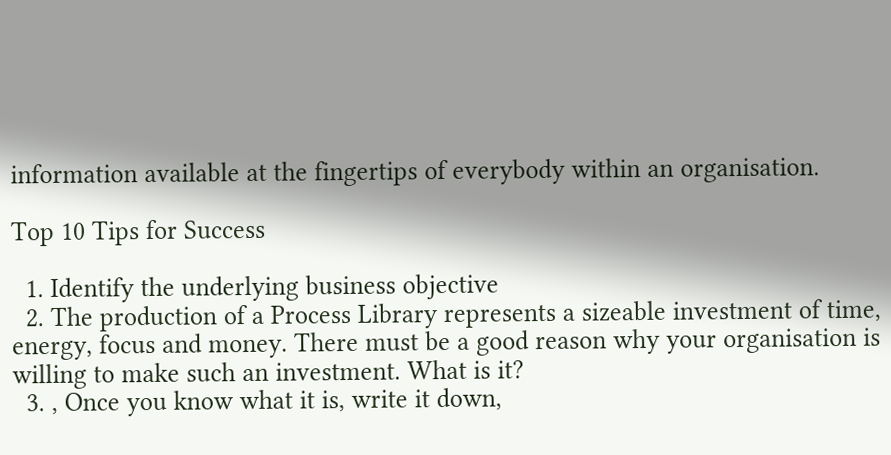information available at the fingertips of everybody within an organisation.

Top 10 Tips for Success

  1. Identify the underlying business objective
  2. The production of a Process Library represents a sizeable investment of time, energy, focus and money. There must be a good reason why your organisation is willing to make such an investment. What is it?
  3. , Once you know what it is, write it down,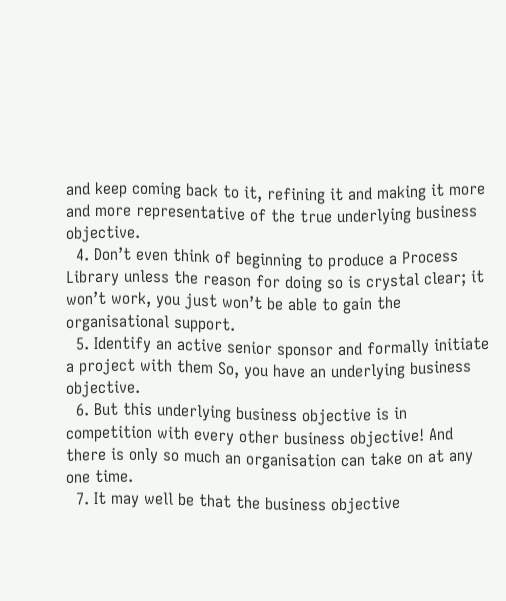and keep coming back to it, refining it and making it more and more representative of the true underlying business objective.
  4. Don’t even think of beginning to produce a Process Library unless the reason for doing so is crystal clear; it won’t work, you just won’t be able to gain the organisational support.
  5. Identify an active senior sponsor and formally initiate a project with them So, you have an underlying business objective.
  6. But this underlying business objective is in competition with every other business objective! And there is only so much an organisation can take on at any one time.
  7. It may well be that the business objective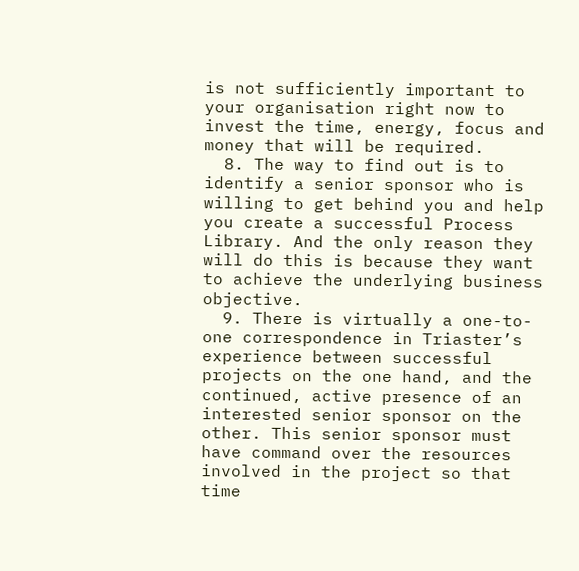is not sufficiently important to your organisation right now to invest the time, energy, focus and money that will be required.
  8. The way to find out is to identify a senior sponsor who is willing to get behind you and help you create a successful Process Library. And the only reason they will do this is because they want to achieve the underlying business objective.
  9. There is virtually a one-to-one correspondence in Triaster’s experience between successful projects on the one hand, and the continued, active presence of an interested senior sponsor on the other. This senior sponsor must have command over the resources involved in the project so that time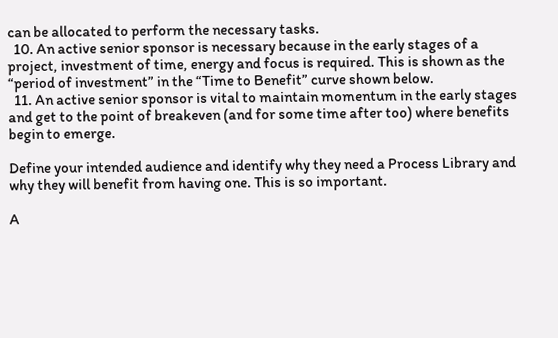can be allocated to perform the necessary tasks.
  10. An active senior sponsor is necessary because in the early stages of a project, investment of time, energy and focus is required. This is shown as the “period of investment” in the “Time to Benefit” curve shown below.
  11. An active senior sponsor is vital to maintain momentum in the early stages and get to the point of breakeven (and for some time after too) where benefits begin to emerge.

Define your intended audience and identify why they need a Process Library and why they will benefit from having one. This is so important.

A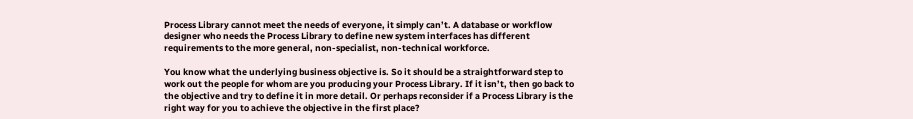Process Library cannot meet the needs of everyone, it simply can’t. A database or workflow designer who needs the Process Library to define new system interfaces has different requirements to the more general, non-specialist, non-technical workforce.

You know what the underlying business objective is. So it should be a straightforward step to work out the people for whom are you producing your Process Library. If it isn’t, then go back to the objective and try to define it in more detail. Or perhaps reconsider if a Process Library is the right way for you to achieve the objective in the first place?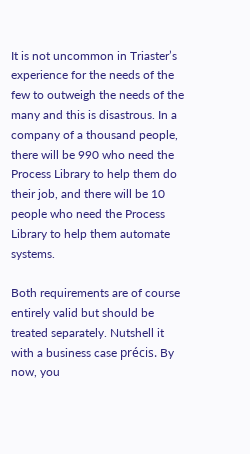It is not uncommon in Triaster’s experience for the needs of the few to outweigh the needs of the many and this is disastrous. In a company of a thousand people, there will be 990 who need the Process Library to help them do their job, and there will be 10 people who need the Process Library to help them automate systems.

Both requirements are of course entirely valid but should be treated separately. Nutshell it with a business case précis. By now, you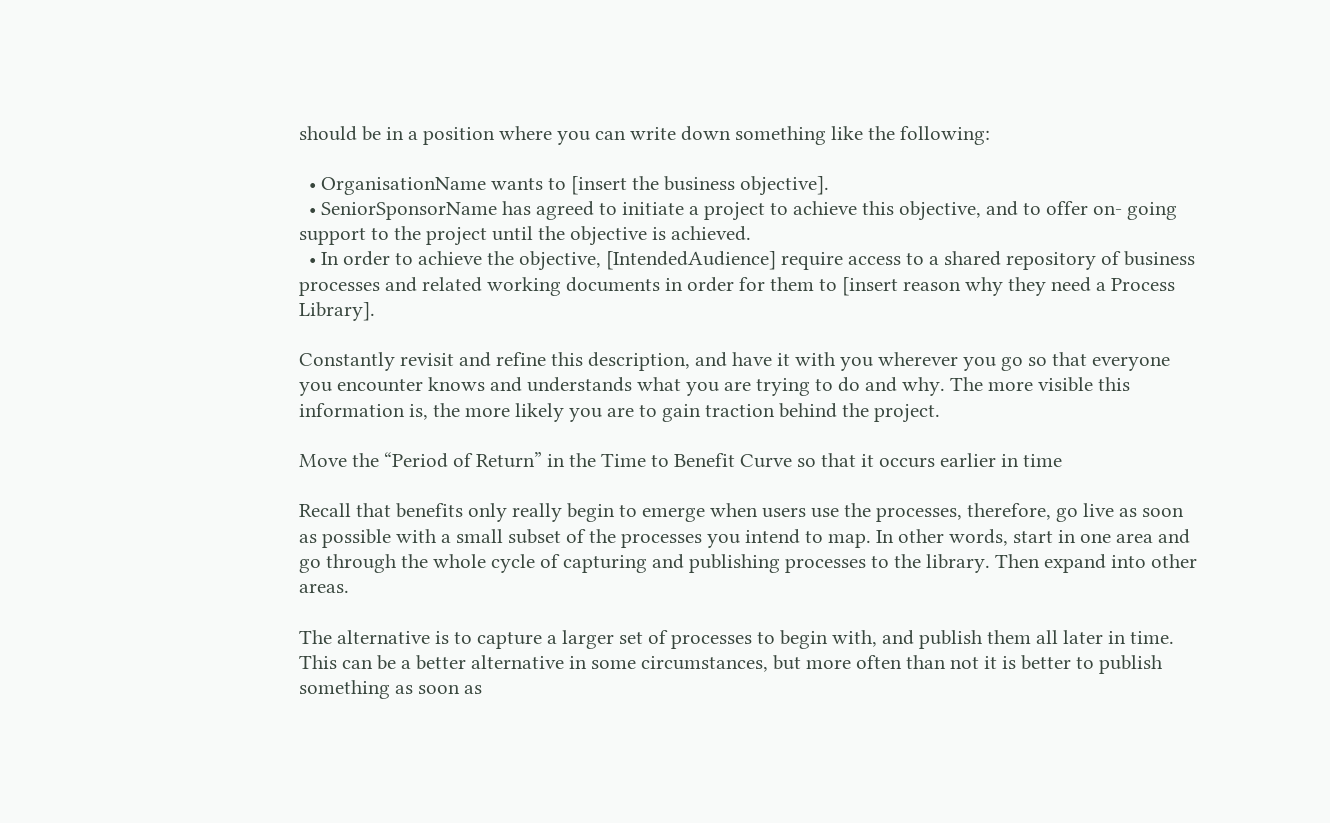should be in a position where you can write down something like the following:

  • OrganisationName wants to [insert the business objective].
  • SeniorSponsorName has agreed to initiate a project to achieve this objective, and to offer on- going support to the project until the objective is achieved.
  • In order to achieve the objective, [IntendedAudience] require access to a shared repository of business processes and related working documents in order for them to [insert reason why they need a Process Library].

Constantly revisit and refine this description, and have it with you wherever you go so that everyone you encounter knows and understands what you are trying to do and why. The more visible this information is, the more likely you are to gain traction behind the project.

Move the “Period of Return” in the Time to Benefit Curve so that it occurs earlier in time

Recall that benefits only really begin to emerge when users use the processes, therefore, go live as soon as possible with a small subset of the processes you intend to map. In other words, start in one area and go through the whole cycle of capturing and publishing processes to the library. Then expand into other areas.

The alternative is to capture a larger set of processes to begin with, and publish them all later in time. This can be a better alternative in some circumstances, but more often than not it is better to publish something as soon as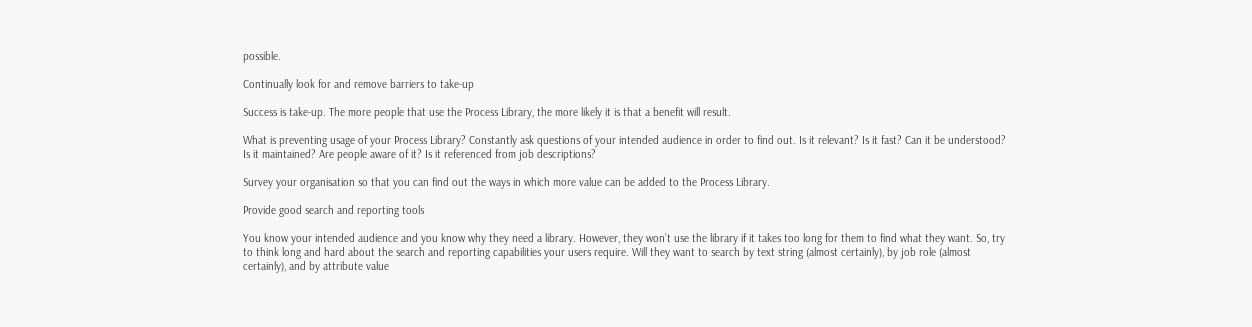possible.

Continually look for and remove barriers to take-up

Success is take-up. The more people that use the Process Library, the more likely it is that a benefit will result.

What is preventing usage of your Process Library? Constantly ask questions of your intended audience in order to find out. Is it relevant? Is it fast? Can it be understood? Is it maintained? Are people aware of it? Is it referenced from job descriptions?

Survey your organisation so that you can find out the ways in which more value can be added to the Process Library.

Provide good search and reporting tools

You know your intended audience and you know why they need a library. However, they won’t use the library if it takes too long for them to find what they want. So, try to think long and hard about the search and reporting capabilities your users require. Will they want to search by text string (almost certainly), by job role (almost certainly), and by attribute value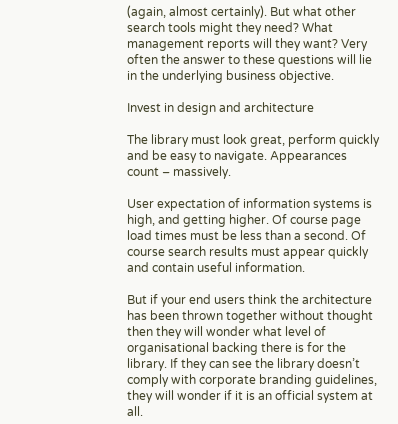(again, almost certainly). But what other search tools might they need? What management reports will they want? Very often the answer to these questions will lie in the underlying business objective.

Invest in design and architecture

The library must look great, perform quickly and be easy to navigate. Appearances count – massively.

User expectation of information systems is high, and getting higher. Of course page load times must be less than a second. Of course search results must appear quickly and contain useful information.

But if your end users think the architecture has been thrown together without thought then they will wonder what level of organisational backing there is for the library. If they can see the library doesn’t comply with corporate branding guidelines, they will wonder if it is an official system at all.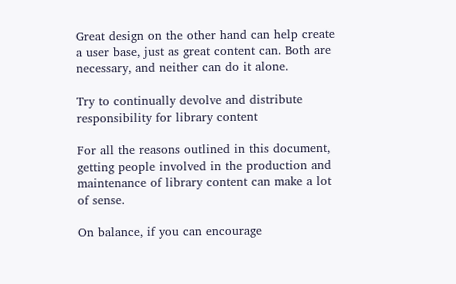Great design on the other hand can help create a user base, just as great content can. Both are necessary, and neither can do it alone.

Try to continually devolve and distribute responsibility for library content

For all the reasons outlined in this document, getting people involved in the production and maintenance of library content can make a lot of sense.

On balance, if you can encourage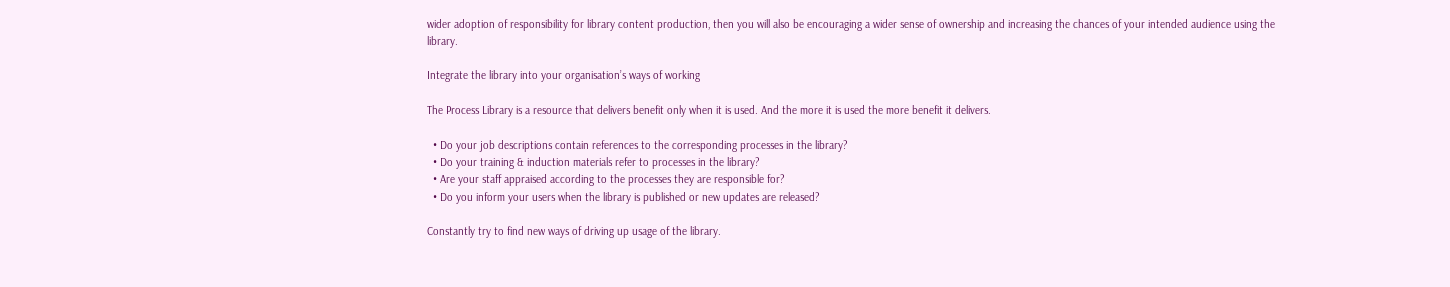wider adoption of responsibility for library content production, then you will also be encouraging a wider sense of ownership and increasing the chances of your intended audience using the library.

Integrate the library into your organisation’s ways of working

The Process Library is a resource that delivers benefit only when it is used. And the more it is used the more benefit it delivers.

  • Do your job descriptions contain references to the corresponding processes in the library?
  • Do your training & induction materials refer to processes in the library?
  • Are your staff appraised according to the processes they are responsible for?
  • Do you inform your users when the library is published or new updates are released?

Constantly try to find new ways of driving up usage of the library.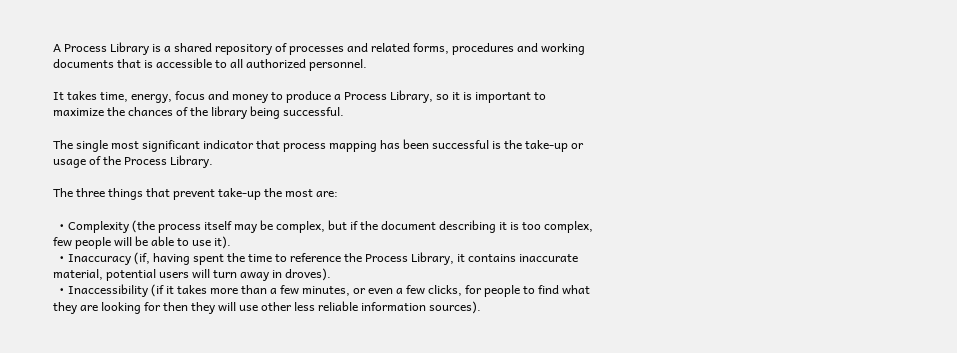A Process Library is a shared repository of processes and related forms, procedures and working documents that is accessible to all authorized personnel.

It takes time, energy, focus and money to produce a Process Library, so it is important to maximize the chances of the library being successful.

The single most significant indicator that process mapping has been successful is the take-up or usage of the Process Library.

The three things that prevent take-up the most are:

  • Complexity (the process itself may be complex, but if the document describing it is too complex, few people will be able to use it).
  • Inaccuracy (if, having spent the time to reference the Process Library, it contains inaccurate material, potential users will turn away in droves).
  • Inaccessibility (if it takes more than a few minutes, or even a few clicks, for people to find what they are looking for then they will use other less reliable information sources).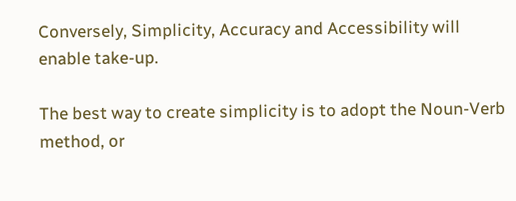Conversely, Simplicity, Accuracy and Accessibility will enable take-up.

The best way to create simplicity is to adopt the Noun-Verb method, or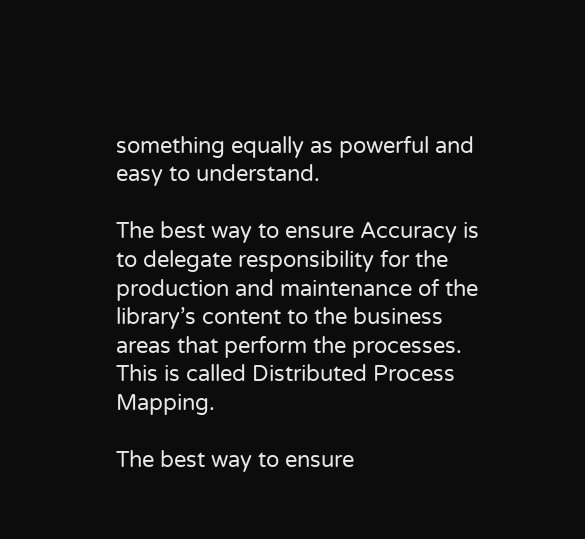something equally as powerful and easy to understand.

The best way to ensure Accuracy is to delegate responsibility for the production and maintenance of the library’s content to the business areas that perform the processes. This is called Distributed Process Mapping.

The best way to ensure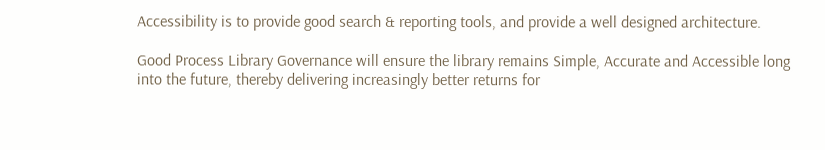Accessibility is to provide good search & reporting tools, and provide a well designed architecture.

Good Process Library Governance will ensure the library remains Simple, Accurate and Accessible long into the future, thereby delivering increasingly better returns for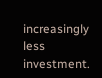increasingly less investment.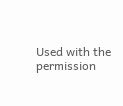Used with the permission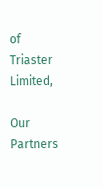of Triaster Limited,

Our Partners